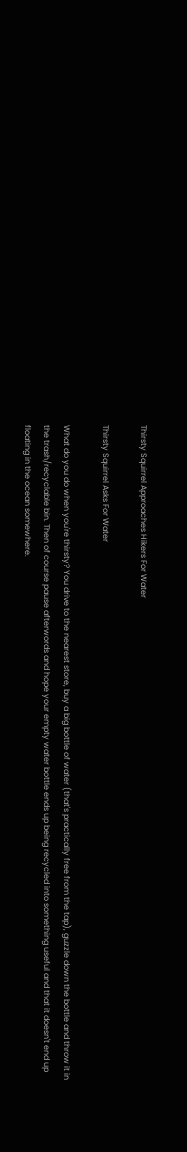Thirsty Squirrel Approaches Hikers For Water

Thirsty Squirrel Asks For Water

What do you do when you're thirsty? You drive to the nearest store, buy a big bottle of water (that's practically free from the tap), guzzle down the bottle and throw it in the trash/recyclable bin. Then of course pause afterwords and hope your empty water bottle ends up being recycled into something useful and that it doesn't end up floating in the ocean somewhere.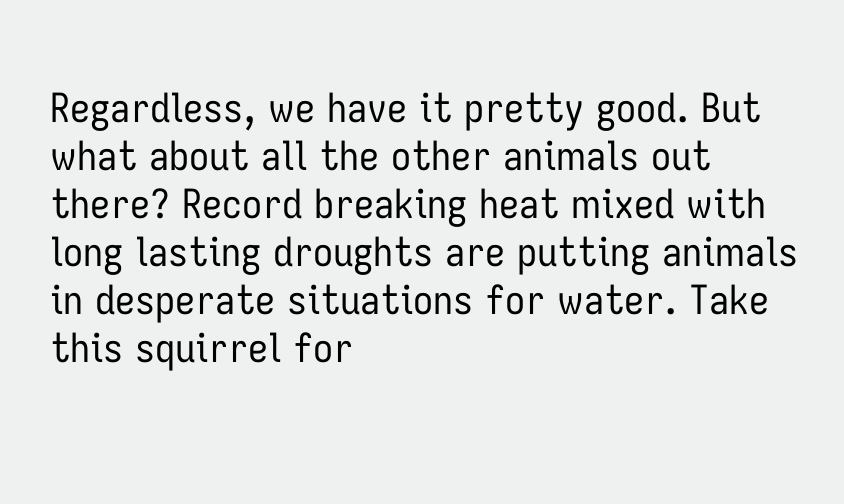Regardless, we have it pretty good. But what about all the other animals out there? Record breaking heat mixed with long lasting droughts are putting animals in desperate situations for water. Take this squirrel for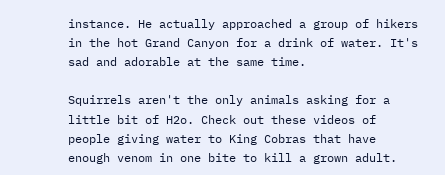instance. He actually approached a group of hikers in the hot Grand Canyon for a drink of water. It's sad and adorable at the same time.

Squirrels aren't the only animals asking for a little bit of H2o. Check out these videos of people giving water to King Cobras that have enough venom in one bite to kill a grown adult.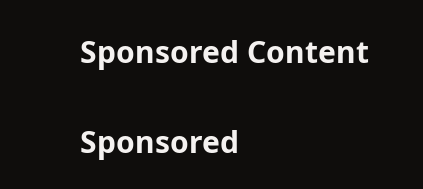Sponsored Content

Sponsored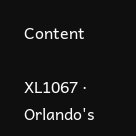Content

XL1067 · Orlando's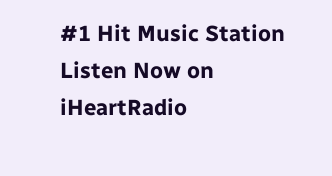#1 Hit Music Station
Listen Now on iHeartRadio